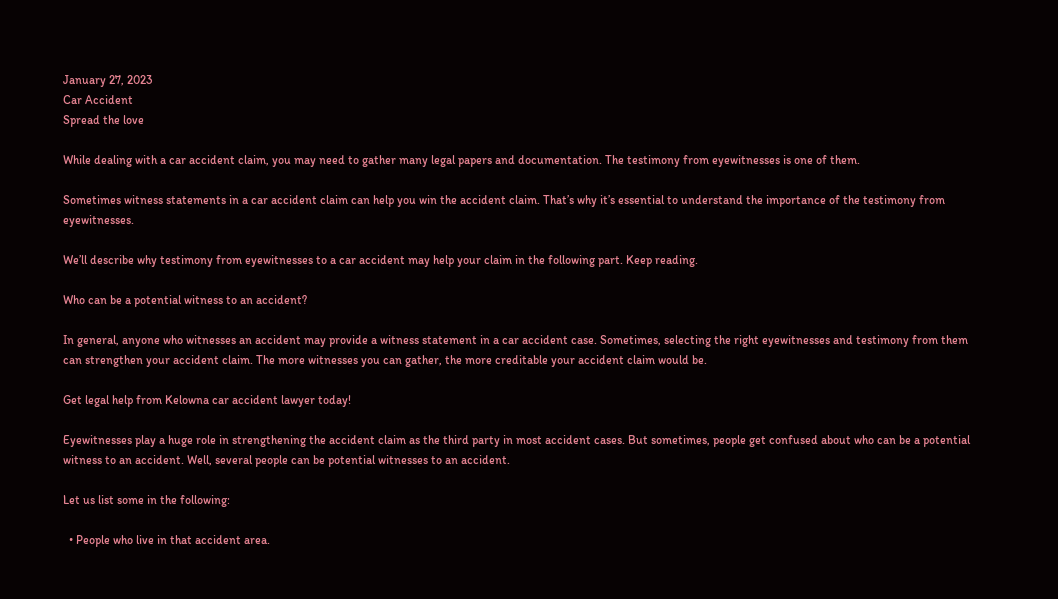January 27, 2023
Car Accident
Spread the love

While dealing with a car accident claim, you may need to gather many legal papers and documentation. The testimony from eyewitnesses is one of them.

Sometimes witness statements in a car accident claim can help you win the accident claim. That’s why it’s essential to understand the importance of the testimony from eyewitnesses.

We’ll describe why testimony from eyewitnesses to a car accident may help your claim in the following part. Keep reading.

Who can be a potential witness to an accident?

In general, anyone who witnesses an accident may provide a witness statement in a car accident case. Sometimes, selecting the right eyewitnesses and testimony from them can strengthen your accident claim. The more witnesses you can gather, the more creditable your accident claim would be.

Get legal help from Kelowna car accident lawyer today!

Eyewitnesses play a huge role in strengthening the accident claim as the third party in most accident cases. But sometimes, people get confused about who can be a potential witness to an accident. Well, several people can be potential witnesses to an accident.

Let us list some in the following:

  • People who live in that accident area.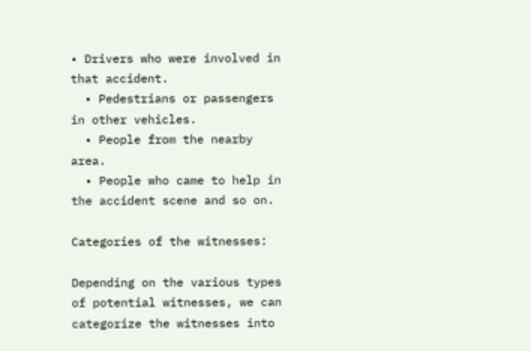• Drivers who were involved in that accident.
  • Pedestrians or passengers in other vehicles.
  • People from the nearby area.
  • People who came to help in the accident scene and so on.

Categories of the witnesses:

Depending on the various types of potential witnesses, we can categorize the witnesses into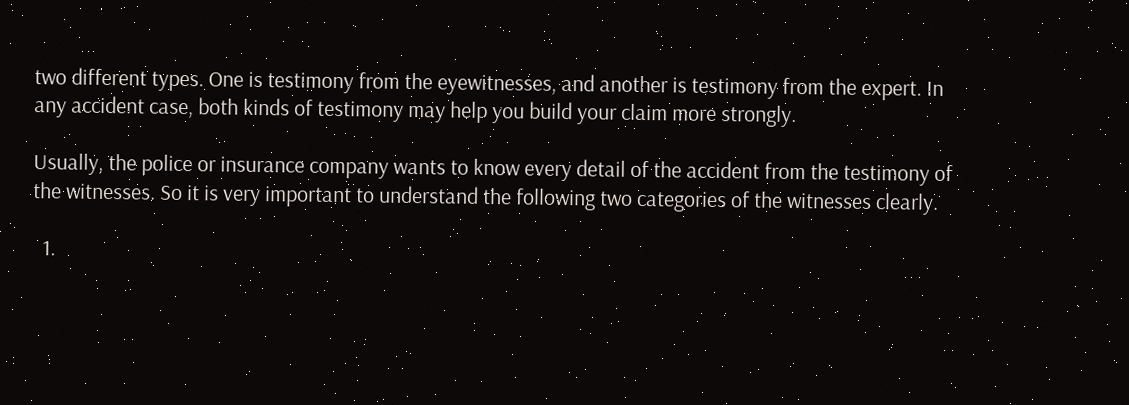two different types. One is testimony from the eyewitnesses, and another is testimony from the expert. In any accident case, both kinds of testimony may help you build your claim more strongly.

Usually, the police or insurance company wants to know every detail of the accident from the testimony of the witnesses. So it is very important to understand the following two categories of the witnesses clearly.

  1.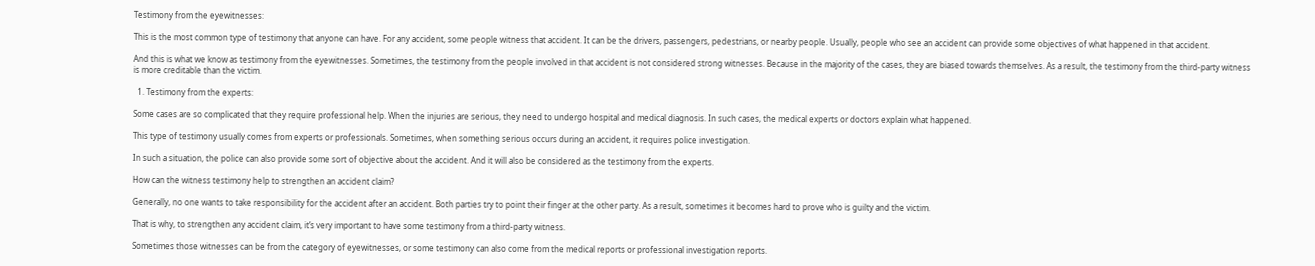Testimony from the eyewitnesses:

This is the most common type of testimony that anyone can have. For any accident, some people witness that accident. It can be the drivers, passengers, pedestrians, or nearby people. Usually, people who see an accident can provide some objectives of what happened in that accident.

And this is what we know as testimony from the eyewitnesses. Sometimes, the testimony from the people involved in that accident is not considered strong witnesses. Because in the majority of the cases, they are biased towards themselves. As a result, the testimony from the third-party witness is more creditable than the victim.

  1. Testimony from the experts:

Some cases are so complicated that they require professional help. When the injuries are serious, they need to undergo hospital and medical diagnosis. In such cases, the medical experts or doctors explain what happened.

This type of testimony usually comes from experts or professionals. Sometimes, when something serious occurs during an accident, it requires police investigation.

In such a situation, the police can also provide some sort of objective about the accident. And it will also be considered as the testimony from the experts.

How can the witness testimony help to strengthen an accident claim?

Generally, no one wants to take responsibility for the accident after an accident. Both parties try to point their finger at the other party. As a result, sometimes it becomes hard to prove who is guilty and the victim.

That is why, to strengthen any accident claim, it’s very important to have some testimony from a third-party witness.

Sometimes those witnesses can be from the category of eyewitnesses, or some testimony can also come from the medical reports or professional investigation reports.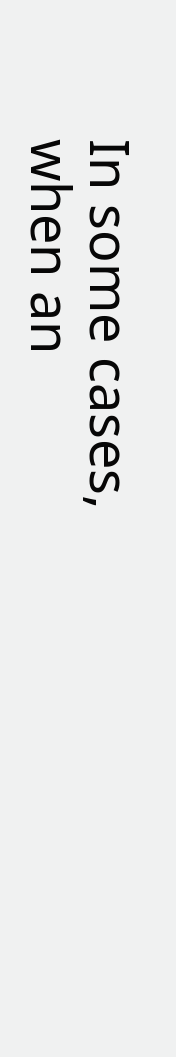In some cases, when an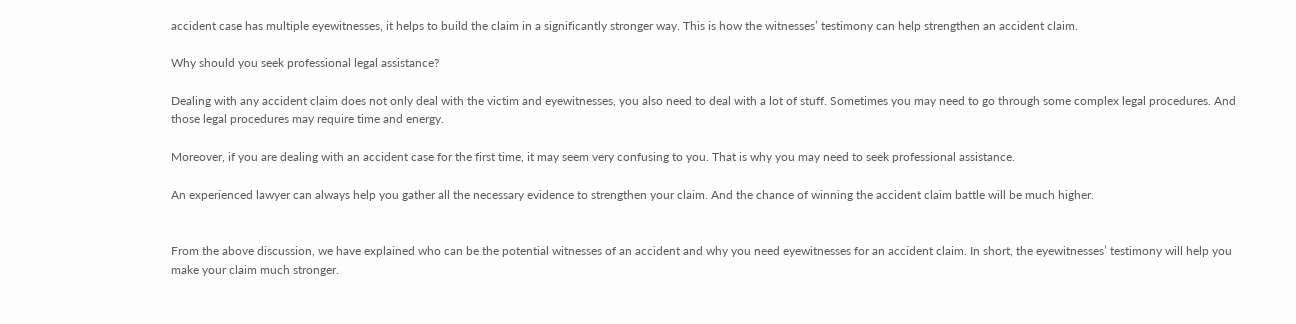accident case has multiple eyewitnesses, it helps to build the claim in a significantly stronger way. This is how the witnesses’ testimony can help strengthen an accident claim.

Why should you seek professional legal assistance?

Dealing with any accident claim does not only deal with the victim and eyewitnesses, you also need to deal with a lot of stuff. Sometimes you may need to go through some complex legal procedures. And those legal procedures may require time and energy.

Moreover, if you are dealing with an accident case for the first time, it may seem very confusing to you. That is why you may need to seek professional assistance.

An experienced lawyer can always help you gather all the necessary evidence to strengthen your claim. And the chance of winning the accident claim battle will be much higher.


From the above discussion, we have explained who can be the potential witnesses of an accident and why you need eyewitnesses for an accident claim. In short, the eyewitnesses’ testimony will help you make your claim much stronger.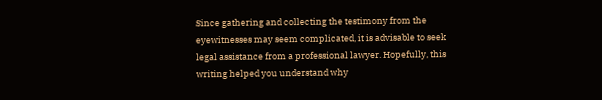Since gathering and collecting the testimony from the eyewitnesses may seem complicated, it is advisable to seek legal assistance from a professional lawyer. Hopefully, this writing helped you understand why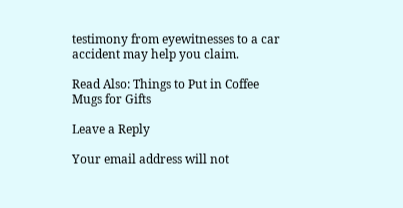testimony from eyewitnesses to a car accident may help you claim.

Read Also: Things to Put in Coffee Mugs for Gifts

Leave a Reply

Your email address will not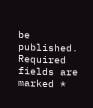be published. Required fields are marked *